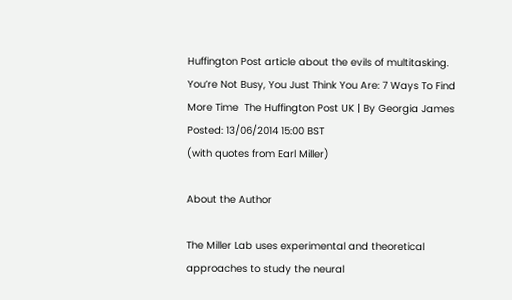Huffington Post article about the evils of multitasking.
You’re Not Busy, You Just Think You Are: 7 Ways To Find More Time  The Huffington Post UK | By Georgia James Posted: 13/06/2014 15:00 BST
(with quotes from Earl Miller)

About the Author

The Miller Lab uses experimental and theoretical approaches to study the neural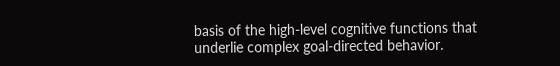basis of the high-level cognitive functions that underlie complex goal-directed behavior.